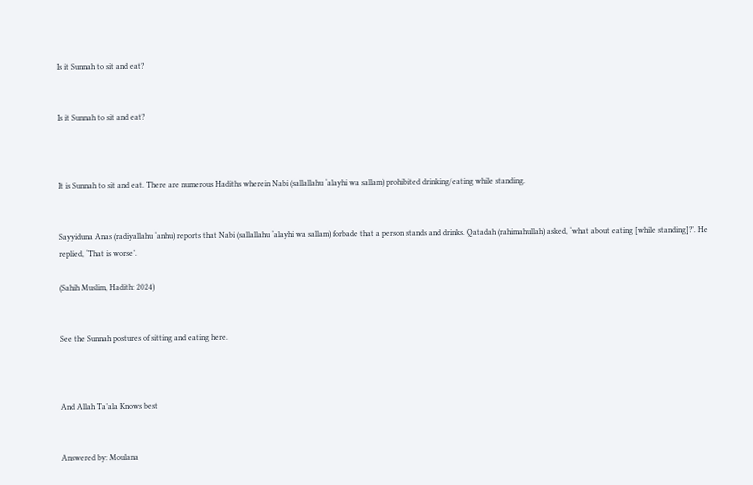Is it Sunnah to sit and eat?


Is it Sunnah to sit and eat?



It is Sunnah to sit and eat. There are numerous Hadiths wherein Nabi (sallallahu ‘alayhi wa sallam) prohibited drinking/eating while standing.


Sayyiduna Anas (radiyallahu ‘anhu) reports that Nabi (sallallahu ‘alayhi wa sallam) forbade that a person stands and drinks. Qatadah (rahimahullah) asked, ‘what about eating [while standing]?’. He replied, ‘That is worse’.

(Sahih Muslim, Hadith: 2024)


See the Sunnah postures of sitting and eating here.



And Allah Ta’ala Knows best


Answered by: Moulana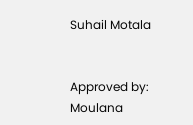Suhail Motala


Approved by: Moulana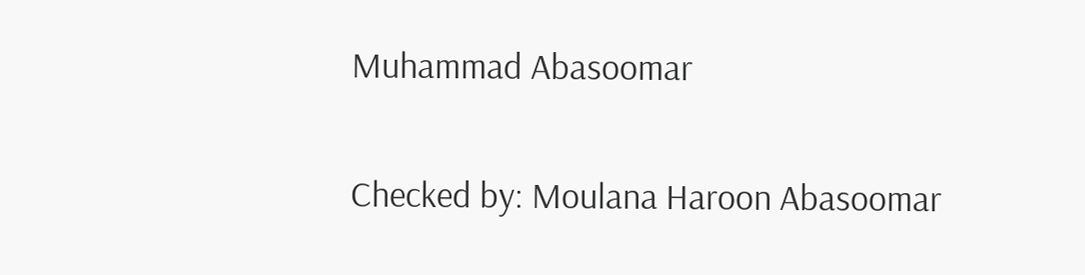Muhammad Abasoomar


Checked by: Moulana Haroon Abasoomar